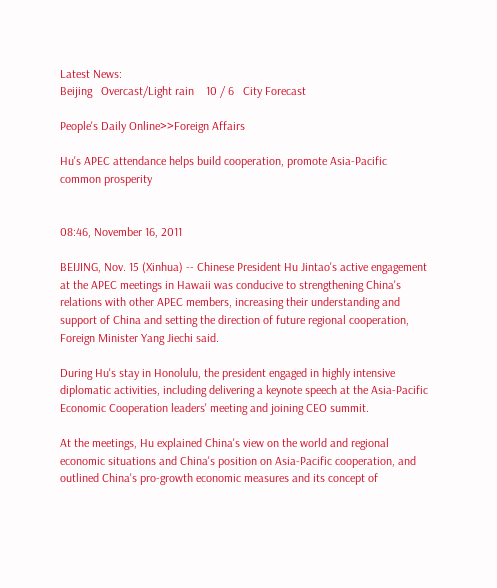Latest News:
Beijing   Overcast/Light rain    10 / 6   City Forecast

People's Daily Online>>Foreign Affairs

Hu's APEC attendance helps build cooperation, promote Asia-Pacific common prosperity


08:46, November 16, 2011

BEIJING, Nov. 15 (Xinhua) -- Chinese President Hu Jintao's active engagement at the APEC meetings in Hawaii was conducive to strengthening China's relations with other APEC members, increasing their understanding and support of China and setting the direction of future regional cooperation, Foreign Minister Yang Jiechi said.

During Hu's stay in Honolulu, the president engaged in highly intensive diplomatic activities, including delivering a keynote speech at the Asia-Pacific Economic Cooperation leaders' meeting and joining CEO summit.

At the meetings, Hu explained China's view on the world and regional economic situations and China's position on Asia-Pacific cooperation, and outlined China's pro-growth economic measures and its concept of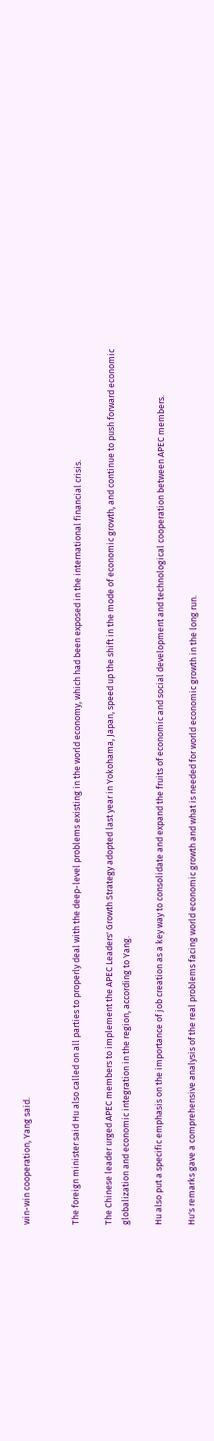win-win cooperation, Yang said.


The foreign minister said Hu also called on all parties to properly deal with the deep-level problems existing in the world economy, which had been exposed in the international financial crisis.

The Chinese leader urged APEC members to implement the APEC Leaders' Growth Strategy adopted last year in Yokohama, Japan, speed up the shift in the mode of economic growth, and continue to push forward economic globalization and economic integration in the region, according to Yang.

Hu also put a specific emphasis on the importance of job creation as a key way to consolidate and expand the fruits of economic and social development and technological cooperation between APEC members.

Hu's remarks gave a comprehensive analysis of the real problems facing world economic growth and what is needed for world economic growth in the long run.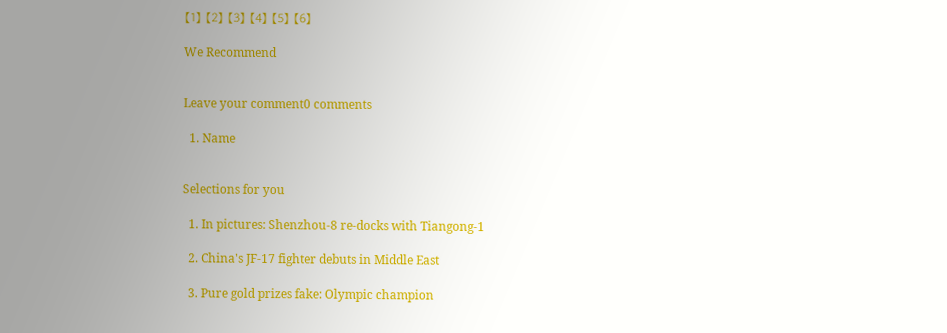【1】 【2】 【3】 【4】 【5】 【6】

We Recommend


Leave your comment0 comments

  1. Name


Selections for you

  1. In pictures: Shenzhou-8 re-docks with Tiangong-1

  2. China's JF-17 fighter debuts in Middle East

  3. Pure gold prizes fake: Olympic champion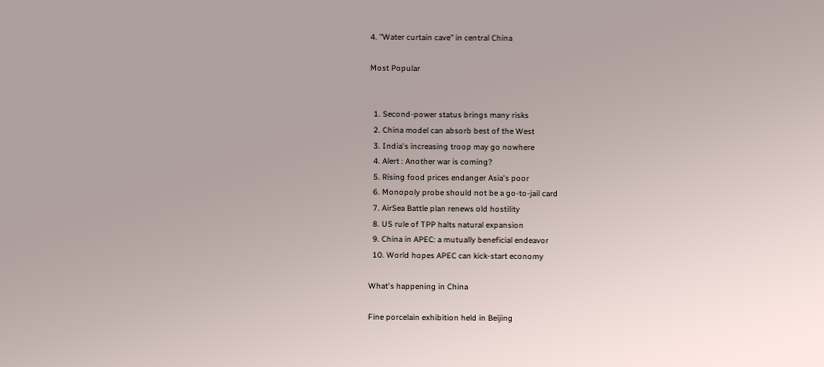4. "Water curtain cave" in central China

Most Popular


  1. Second-power status brings many risks
  2. China model can absorb best of the West
  3. India's increasing troop may go nowhere
  4. Alert : Another war is coming?
  5. Rising food prices endanger Asia's poor
  6. Monopoly probe should not be a go-to-jail card
  7. AirSea Battle plan renews old hostility
  8. US rule of TPP halts natural expansion
  9. China in APEC: a mutually beneficial endeavor
  10. World hopes APEC can kick-start economy

What's happening in China

Fine porcelain exhibition held in Beijing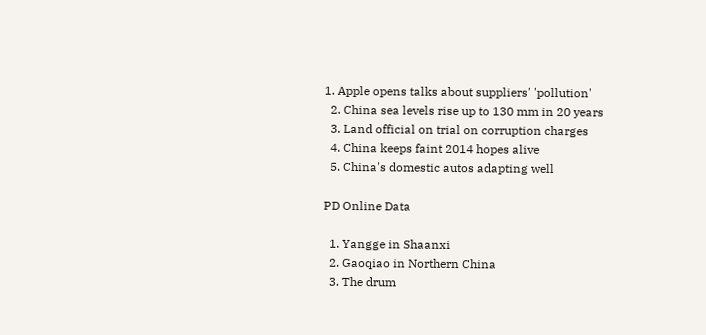1. Apple opens talks about suppliers' 'pollution'
  2. China sea levels rise up to 130 mm in 20 years
  3. Land official on trial on corruption charges
  4. China keeps faint 2014 hopes alive
  5. China's domestic autos adapting well

PD Online Data

  1. Yangge in Shaanxi
  2. Gaoqiao in Northern China
  3. The drum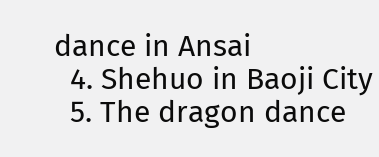dance in Ansai
  4. Shehuo in Baoji City
  5. The dragon dance